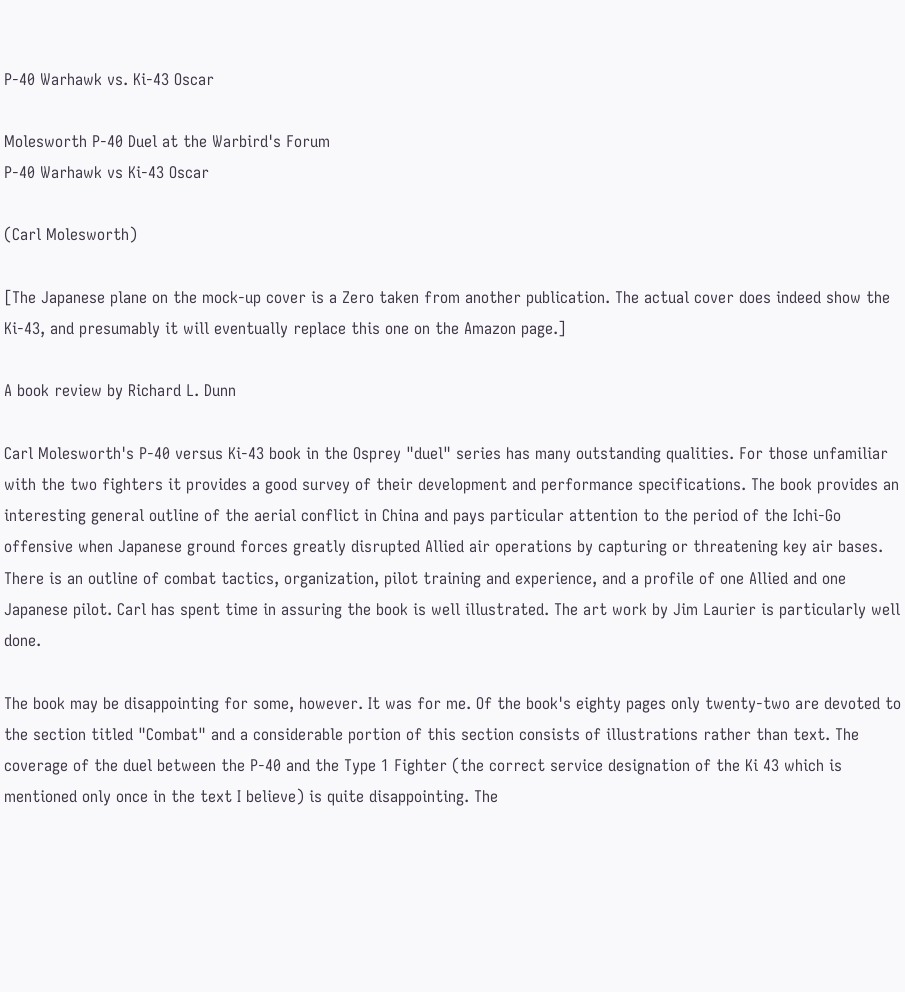P-40 Warhawk vs. Ki-43 Oscar

Molesworth P-40 Duel at the Warbird's Forum
P-40 Warhawk vs Ki-43 Oscar

(Carl Molesworth)

[The Japanese plane on the mock-up cover is a Zero taken from another publication. The actual cover does indeed show the Ki-43, and presumably it will eventually replace this one on the Amazon page.]

A book review by Richard L. Dunn

Carl Molesworth's P-40 versus Ki-43 book in the Osprey "duel" series has many outstanding qualities. For those unfamiliar with the two fighters it provides a good survey of their development and performance specifications. The book provides an interesting general outline of the aerial conflict in China and pays particular attention to the period of the Ichi-Go offensive when Japanese ground forces greatly disrupted Allied air operations by capturing or threatening key air bases. There is an outline of combat tactics, organization, pilot training and experience, and a profile of one Allied and one Japanese pilot. Carl has spent time in assuring the book is well illustrated. The art work by Jim Laurier is particularly well done.

The book may be disappointing for some, however. It was for me. Of the book's eighty pages only twenty-two are devoted to the section titled "Combat" and a considerable portion of this section consists of illustrations rather than text. The coverage of the duel between the P-40 and the Type 1 Fighter (the correct service designation of the Ki 43 which is mentioned only once in the text I believe) is quite disappointing. The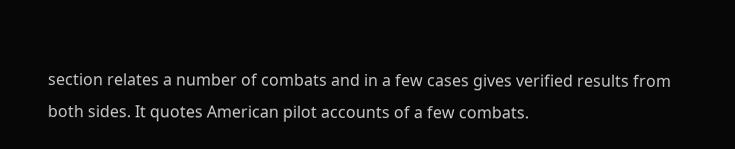section relates a number of combats and in a few cases gives verified results from both sides. It quotes American pilot accounts of a few combats.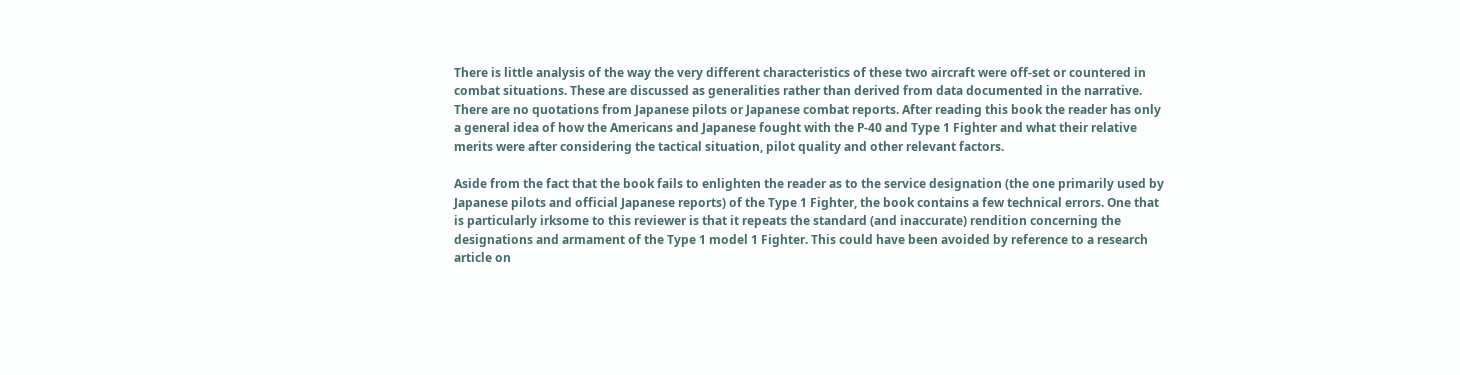There is little analysis of the way the very different characteristics of these two aircraft were off-set or countered in combat situations. These are discussed as generalities rather than derived from data documented in the narrative. There are no quotations from Japanese pilots or Japanese combat reports. After reading this book the reader has only a general idea of how the Americans and Japanese fought with the P-40 and Type 1 Fighter and what their relative merits were after considering the tactical situation, pilot quality and other relevant factors.

Aside from the fact that the book fails to enlighten the reader as to the service designation (the one primarily used by Japanese pilots and official Japanese reports) of the Type 1 Fighter, the book contains a few technical errors. One that is particularly irksome to this reviewer is that it repeats the standard (and inaccurate) rendition concerning the designations and armament of the Type 1 model 1 Fighter. This could have been avoided by reference to a research article on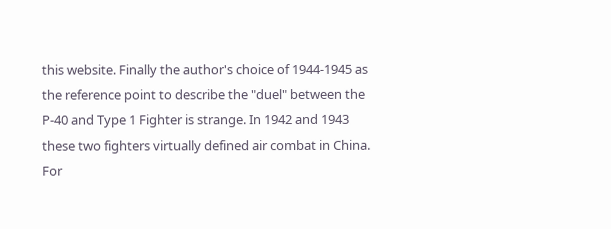this website. Finally the author's choice of 1944-1945 as the reference point to describe the "duel" between the P-40 and Type 1 Fighter is strange. In 1942 and 1943 these two fighters virtually defined air combat in China. For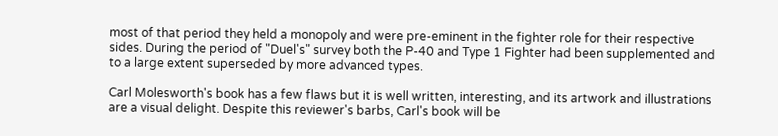most of that period they held a monopoly and were pre-eminent in the fighter role for their respective sides. During the period of "Duel's" survey both the P-40 and Type 1 Fighter had been supplemented and to a large extent superseded by more advanced types.

Carl Molesworth's book has a few flaws but it is well written, interesting, and its artwork and illustrations are a visual delight. Despite this reviewer's barbs, Carl's book will be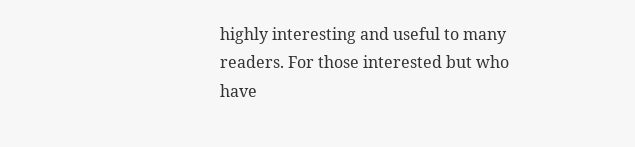highly interesting and useful to many readers. For those interested but who have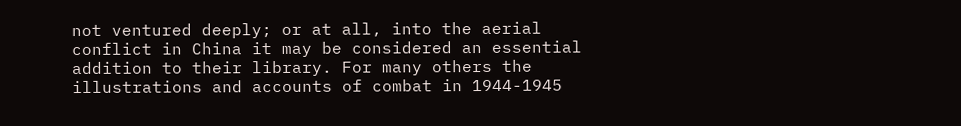not ventured deeply; or at all, into the aerial conflict in China it may be considered an essential addition to their library. For many others the illustrations and accounts of combat in 1944-1945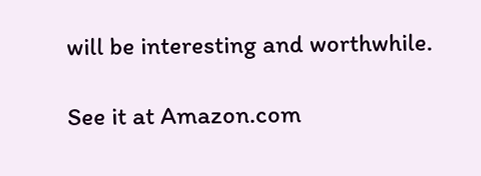will be interesting and worthwhile.

See it at Amazon.com